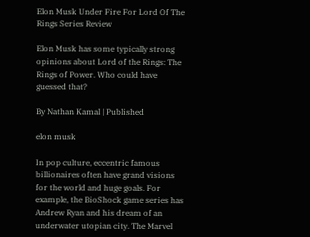Elon Musk Under Fire For Lord Of The Rings Series Review

Elon Musk has some typically strong opinions about Lord of the Rings: The Rings of Power. Who could have guessed that?

By Nathan Kamal | Published

elon musk

In pop culture, eccentric famous billionaires often have grand visions for the world and huge goals. For example, the BioShock game series has Andrew Ryan and his dream of an underwater utopian city. The Marvel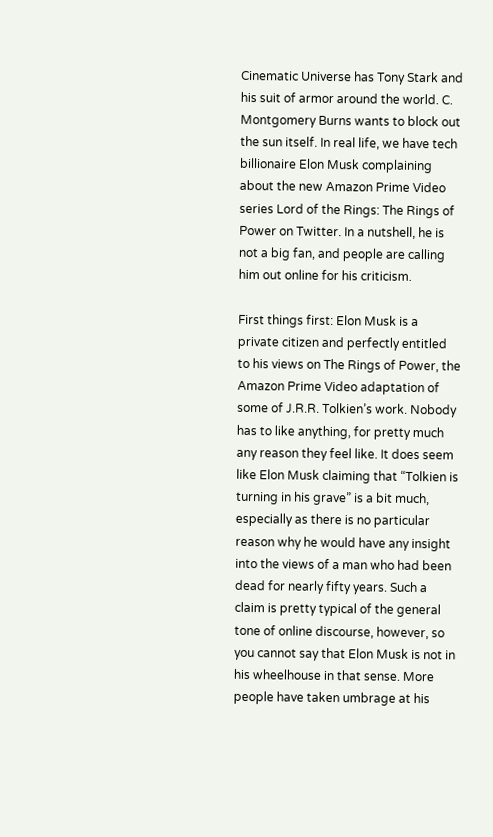Cinematic Universe has Tony Stark and his suit of armor around the world. C. Montgomery Burns wants to block out the sun itself. In real life, we have tech billionaire Elon Musk complaining about the new Amazon Prime Video series Lord of the Rings: The Rings of Power on Twitter. In a nutshell, he is not a big fan, and people are calling him out online for his criticism.

First things first: Elon Musk is a private citizen and perfectly entitled to his views on The Rings of Power, the Amazon Prime Video adaptation of some of J.R.R. Tolkien’s work. Nobody has to like anything, for pretty much any reason they feel like. It does seem like Elon Musk claiming that “Tolkien is turning in his grave” is a bit much, especially as there is no particular reason why he would have any insight into the views of a man who had been dead for nearly fifty years. Such a claim is pretty typical of the general tone of online discourse, however, so you cannot say that Elon Musk is not in his wheelhouse in that sense. More people have taken umbrage at his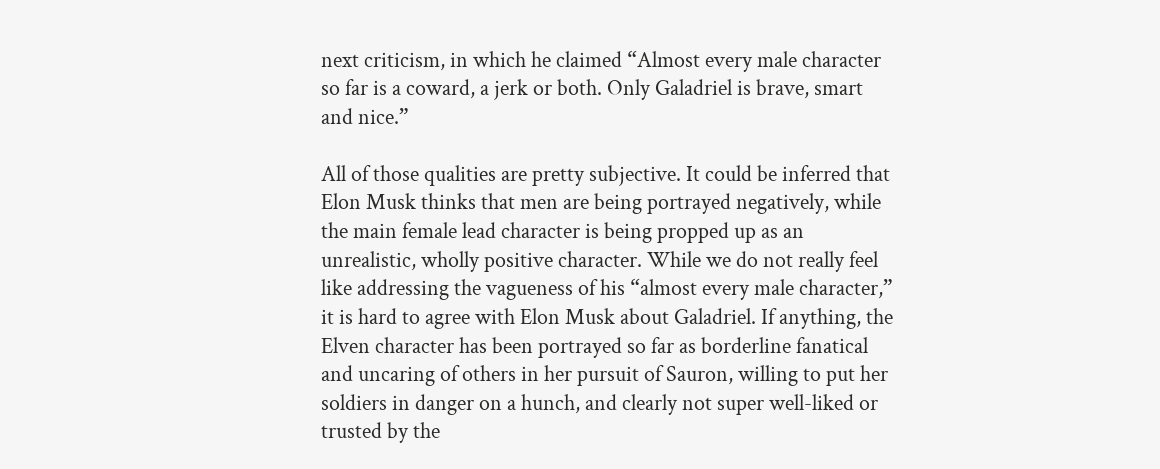next criticism, in which he claimed “Almost every male character so far is a coward, a jerk or both. Only Galadriel is brave, smart and nice.”

All of those qualities are pretty subjective. It could be inferred that Elon Musk thinks that men are being portrayed negatively, while the main female lead character is being propped up as an unrealistic, wholly positive character. While we do not really feel like addressing the vagueness of his “almost every male character,” it is hard to agree with Elon Musk about Galadriel. If anything, the Elven character has been portrayed so far as borderline fanatical and uncaring of others in her pursuit of Sauron, willing to put her soldiers in danger on a hunch, and clearly not super well-liked or trusted by the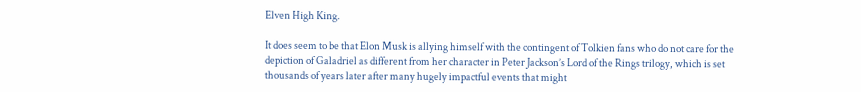Elven High King.

It does seem to be that Elon Musk is allying himself with the contingent of Tolkien fans who do not care for the depiction of Galadriel as different from her character in Peter Jackson’s Lord of the Rings trilogy, which is set thousands of years later after many hugely impactful events that might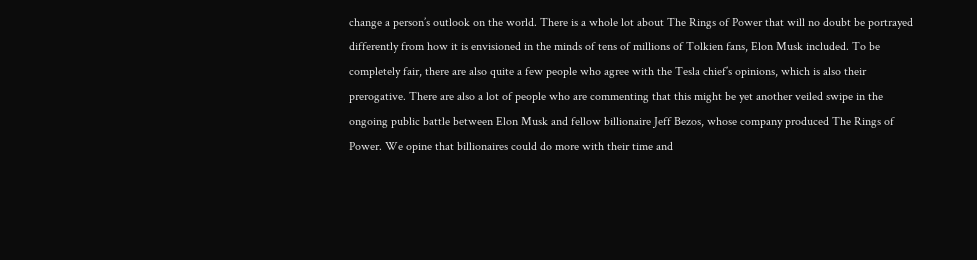change a person’s outlook on the world. There is a whole lot about The Rings of Power that will no doubt be portrayed differently from how it is envisioned in the minds of tens of millions of Tolkien fans, Elon Musk included. To be completely fair, there are also quite a few people who agree with the Tesla chief’s opinions, which is also their prerogative. There are also a lot of people who are commenting that this might be yet another veiled swipe in the ongoing public battle between Elon Musk and fellow billionaire Jeff Bezos, whose company produced The Rings of Power. We opine that billionaires could do more with their time and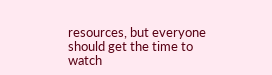resources, but everyone should get the time to watch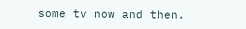some tv now and then.